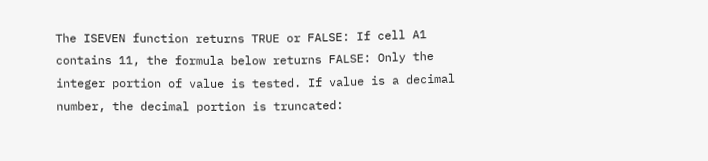The ISEVEN function returns TRUE or FALSE: If cell A1 contains 11, the formula below returns FALSE: Only the integer portion of value is tested. If value is a decimal number, the decimal portion is truncated: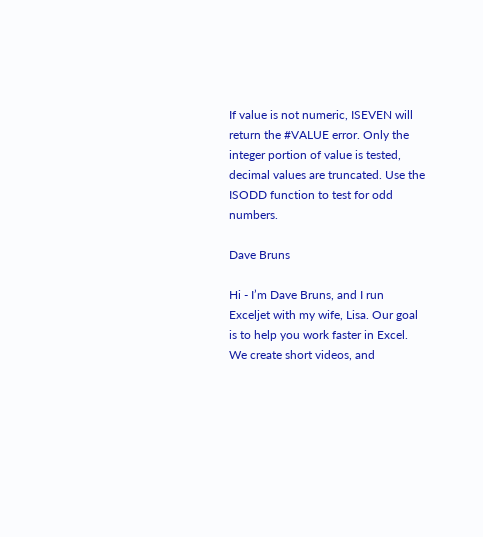If value is not numeric, ISEVEN will return the #VALUE error. Only the integer portion of value is tested, decimal values are truncated. Use the ISODD function to test for odd numbers.

Dave Bruns

Hi - I’m Dave Bruns, and I run Exceljet with my wife, Lisa. Our goal is to help you work faster in Excel. We create short videos, and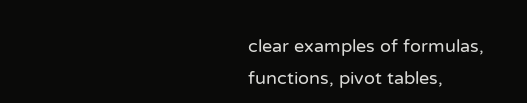clear examples of formulas, functions, pivot tables,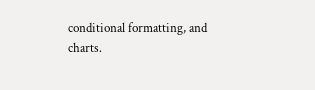conditional formatting, and charts.